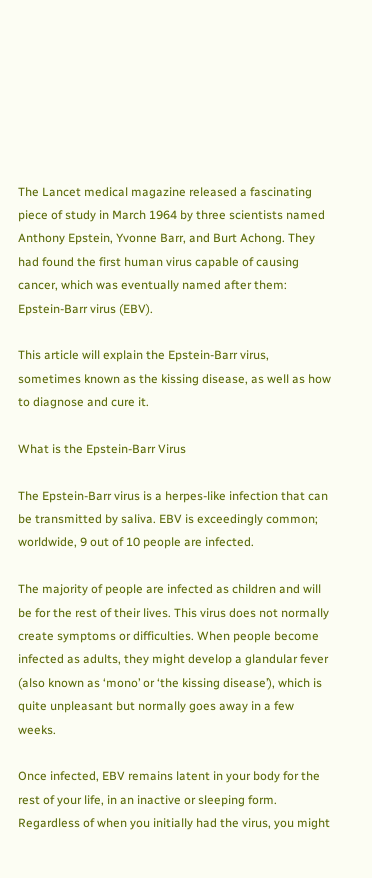The Lancet medical magazine released a fascinating piece of study in March 1964 by three scientists named Anthony Epstein, Yvonne Barr, and Burt Achong. They had found the first human virus capable of causing cancer, which was eventually named after them: Epstein-Barr virus (EBV).

This article will explain the Epstein-Barr virus, sometimes known as the kissing disease, as well as how to diagnose and cure it.

What is the Epstein-Barr Virus

The Epstein-Barr virus is a herpes-like infection that can be transmitted by saliva. EBV is exceedingly common; worldwide, 9 out of 10 people are infected.

The majority of people are infected as children and will be for the rest of their lives. This virus does not normally create symptoms or difficulties. When people become infected as adults, they might develop a glandular fever (also known as ‘mono’ or ‘the kissing disease’), which is quite unpleasant but normally goes away in a few weeks.

Once infected, EBV remains latent in your body for the rest of your life, in an inactive or sleeping form. Regardless of when you initially had the virus, you might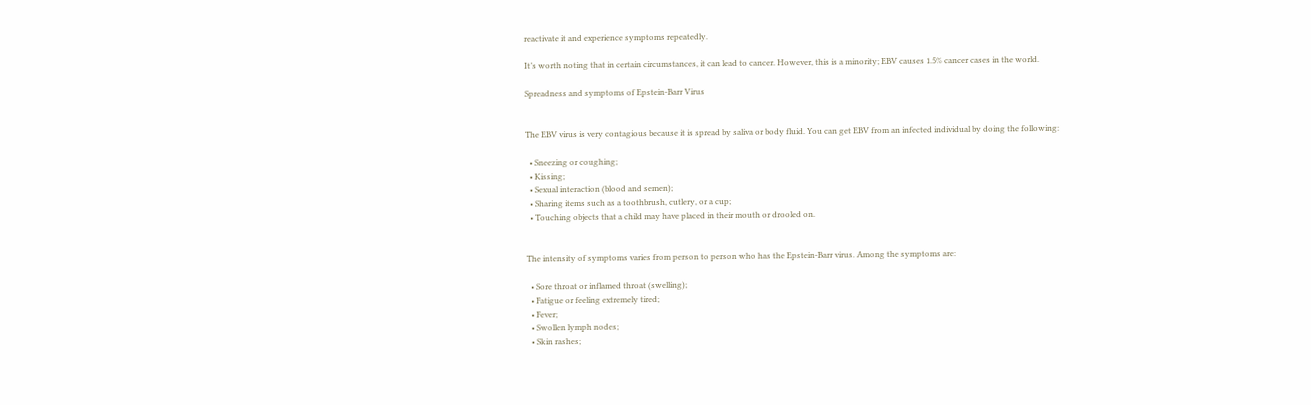reactivate it and experience symptoms repeatedly.

It’s worth noting that in certain circumstances, it can lead to cancer. However, this is a minority; EBV causes 1.5% cancer cases in the world.

Spreadness and symptoms of Epstein-Barr Virus


The EBV virus is very contagious because it is spread by saliva or body fluid. You can get EBV from an infected individual by doing the following:

  • Sneezing or coughing;
  • Kissing;
  • Sexual interaction (blood and semen);
  • Sharing items such as a toothbrush, cutlery, or a cup;
  • Touching objects that a child may have placed in their mouth or drooled on.


The intensity of symptoms varies from person to person who has the Epstein-Barr virus. Among the symptoms are:

  • Sore throat or inflamed throat (swelling);
  • Fatigue or feeling extremely tired;
  • Fever;
  • Swollen lymph nodes;
  • Skin rashes;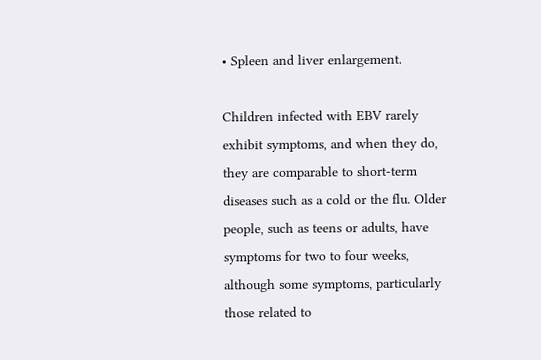• Spleen and liver enlargement.

Children infected with EBV rarely exhibit symptoms, and when they do, they are comparable to short-term diseases such as a cold or the flu. Older people, such as teens or adults, have symptoms for two to four weeks, although some symptoms, particularly those related to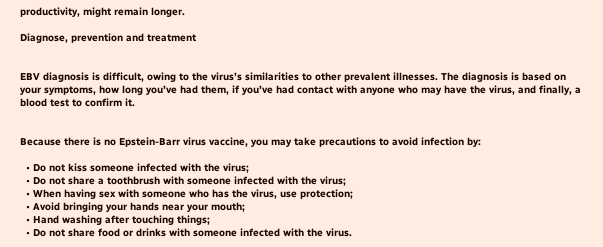productivity, might remain longer.

Diagnose, prevention and treatment


EBV diagnosis is difficult, owing to the virus’s similarities to other prevalent illnesses. The diagnosis is based on your symptoms, how long you’ve had them, if you’ve had contact with anyone who may have the virus, and finally, a blood test to confirm it.


Because there is no Epstein-Barr virus vaccine, you may take precautions to avoid infection by:

  • Do not kiss someone infected with the virus;
  • Do not share a toothbrush with someone infected with the virus;
  • When having sex with someone who has the virus, use protection;
  • Avoid bringing your hands near your mouth;
  • Hand washing after touching things;
  • Do not share food or drinks with someone infected with the virus.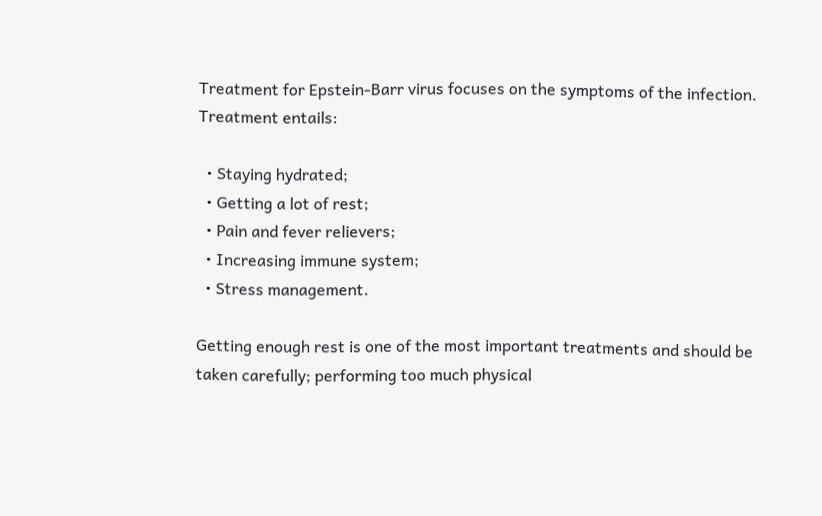Treatment for Epstein-Barr virus focuses on the symptoms of the infection. Treatment entails:

  • Staying hydrated;
  • Getting a lot of rest;
  • Pain and fever relievers;
  • Increasing immune system;
  • Stress management.

Getting enough rest is one of the most important treatments and should be taken carefully; performing too much physical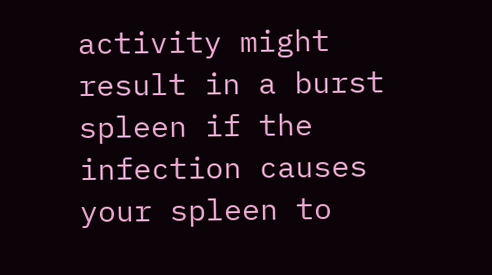activity might result in a burst spleen if the infection causes your spleen to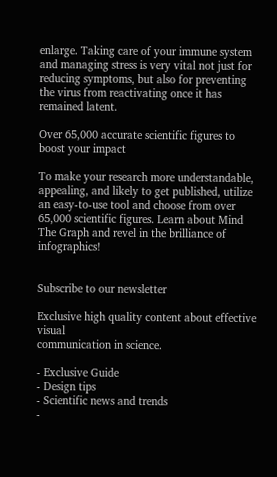enlarge. Taking care of your immune system and managing stress is very vital not just for reducing symptoms, but also for preventing the virus from reactivating once it has remained latent.

Over 65,000 accurate scientific figures to boost your impact

To make your research more understandable, appealing, and likely to get published, utilize an easy-to-use tool and choose from over 65,000 scientific figures. Learn about Mind The Graph and revel in the brilliance of infographics!


Subscribe to our newsletter

Exclusive high quality content about effective visual
communication in science.

- Exclusive Guide
- Design tips
- Scientific news and trends
-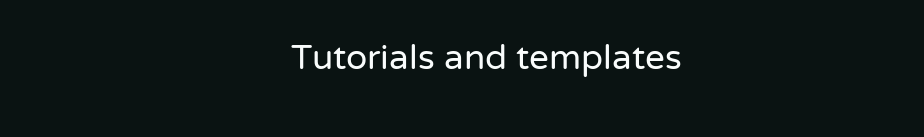Tutorials and templates